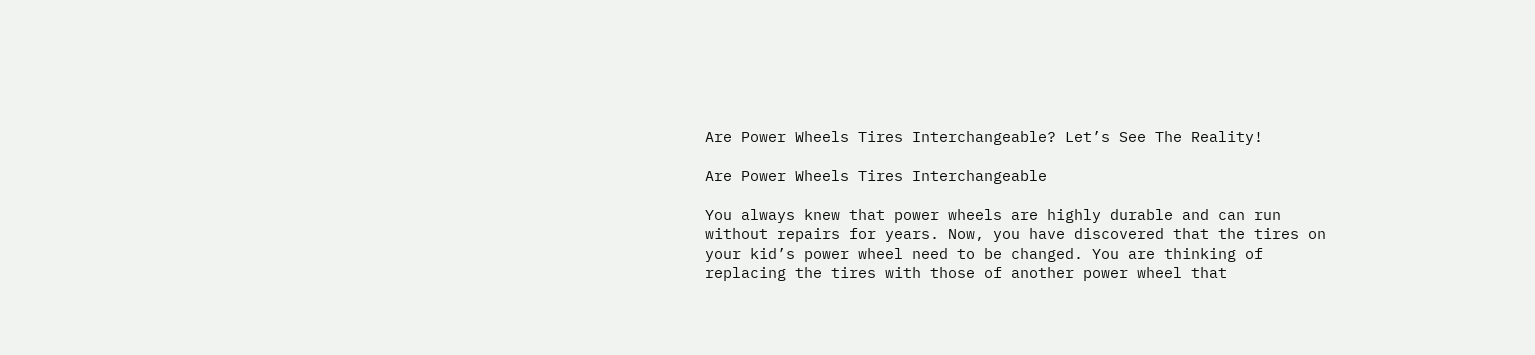Are Power Wheels Tires Interchangeable? Let’s See The Reality!

Are Power Wheels Tires Interchangeable

You always knew that power wheels are highly durable and can run without repairs for years. Now, you have discovered that the tires on your kid’s power wheel need to be changed. You are thinking of replacing the tires with those of another power wheel that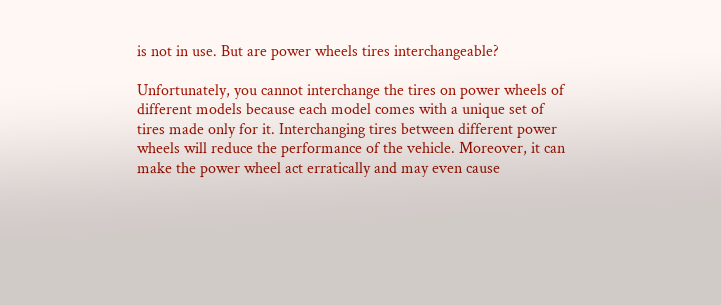is not in use. But are power wheels tires interchangeable?

Unfortunately, you cannot interchange the tires on power wheels of different models because each model comes with a unique set of tires made only for it. Interchanging tires between different power wheels will reduce the performance of the vehicle. Moreover, it can make the power wheel act erratically and may even cause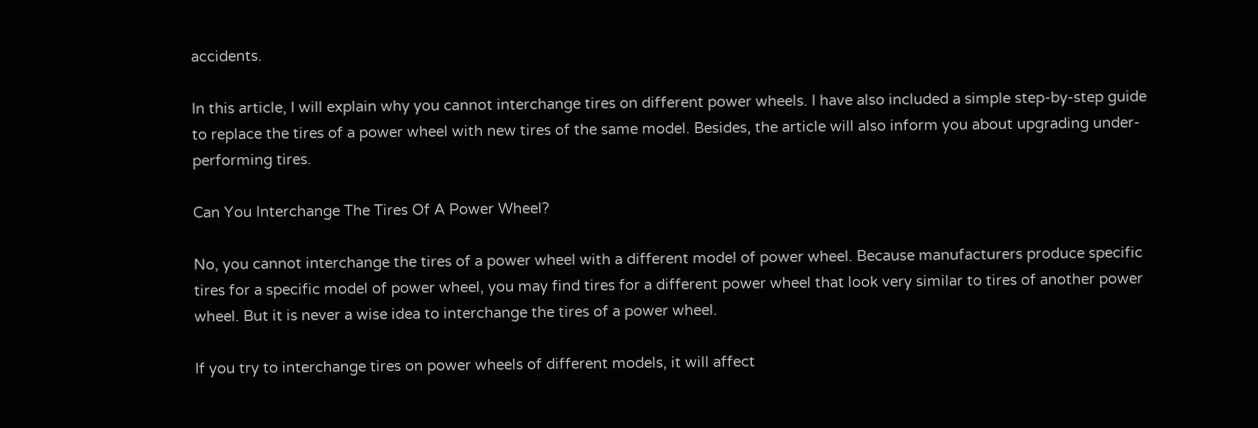accidents.

In this article, I will explain why you cannot interchange tires on different power wheels. I have also included a simple step-by-step guide to replace the tires of a power wheel with new tires of the same model. Besides, the article will also inform you about upgrading under-performing tires.

Can You Interchange The Tires Of A Power Wheel?

No, you cannot interchange the tires of a power wheel with a different model of power wheel. Because manufacturers produce specific tires for a specific model of power wheel, you may find tires for a different power wheel that look very similar to tires of another power wheel. But it is never a wise idea to interchange the tires of a power wheel.

If you try to interchange tires on power wheels of different models, it will affect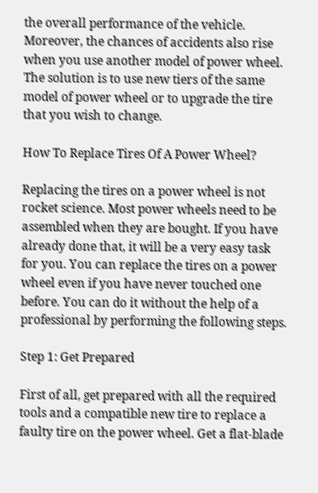the overall performance of the vehicle. Moreover, the chances of accidents also rise when you use another model of power wheel. The solution is to use new tiers of the same model of power wheel or to upgrade the tire that you wish to change.

How To Replace Tires Of A Power Wheel?

Replacing the tires on a power wheel is not rocket science. Most power wheels need to be assembled when they are bought. If you have already done that, it will be a very easy task for you. You can replace the tires on a power wheel even if you have never touched one before. You can do it without the help of a professional by performing the following steps.

Step 1: Get Prepared

First of all, get prepared with all the required tools and a compatible new tire to replace a faulty tire on the power wheel. Get a flat-blade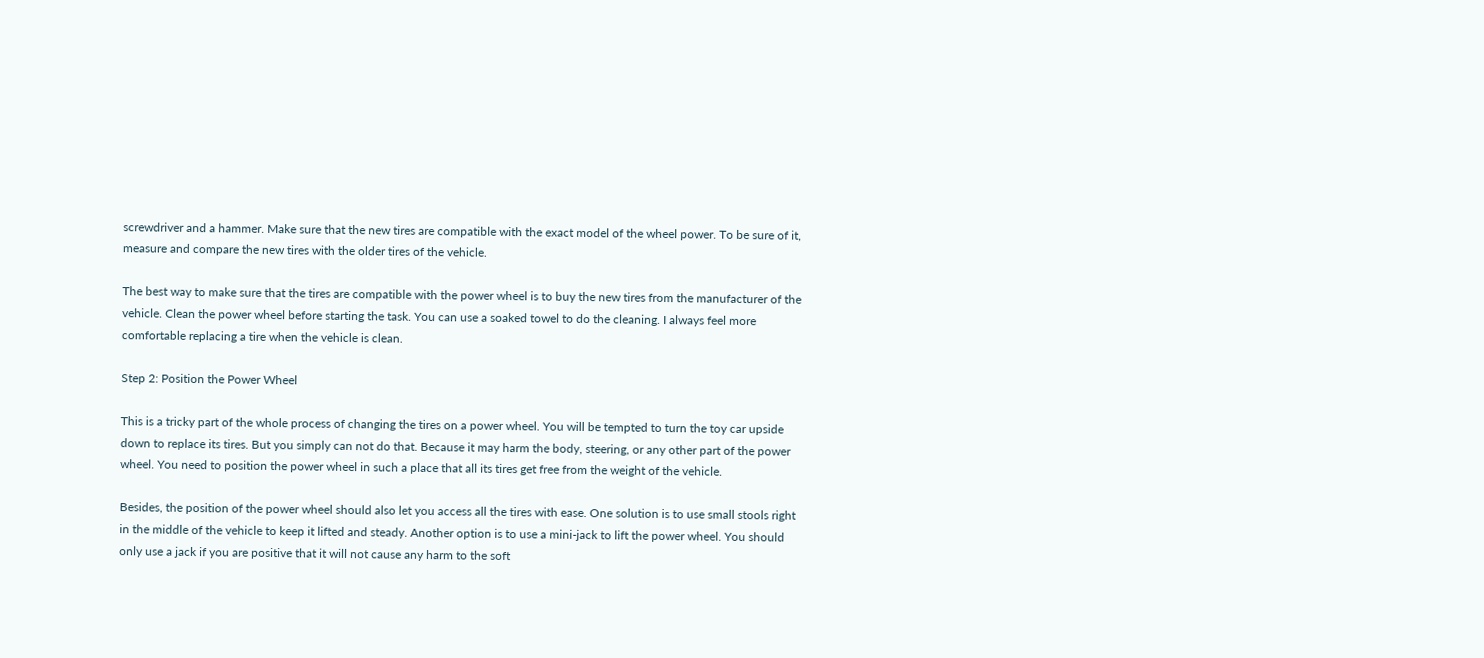screwdriver and a hammer. Make sure that the new tires are compatible with the exact model of the wheel power. To be sure of it, measure and compare the new tires with the older tires of the vehicle.

The best way to make sure that the tires are compatible with the power wheel is to buy the new tires from the manufacturer of the vehicle. Clean the power wheel before starting the task. You can use a soaked towel to do the cleaning. I always feel more comfortable replacing a tire when the vehicle is clean.

Step 2: Position the Power Wheel

This is a tricky part of the whole process of changing the tires on a power wheel. You will be tempted to turn the toy car upside down to replace its tires. But you simply can not do that. Because it may harm the body, steering, or any other part of the power wheel. You need to position the power wheel in such a place that all its tires get free from the weight of the vehicle.

Besides, the position of the power wheel should also let you access all the tires with ease. One solution is to use small stools right in the middle of the vehicle to keep it lifted and steady. Another option is to use a mini-jack to lift the power wheel. You should only use a jack if you are positive that it will not cause any harm to the soft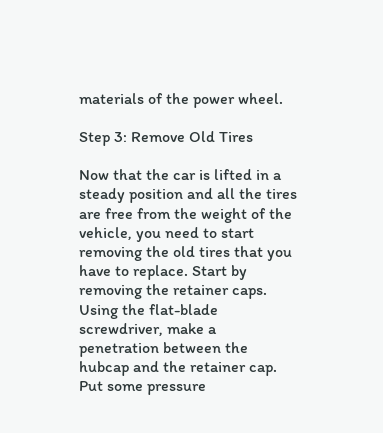materials of the power wheel.

Step 3: Remove Old Tires

Now that the car is lifted in a steady position and all the tires are free from the weight of the vehicle, you need to start removing the old tires that you have to replace. Start by removing the retainer caps. Using the flat-blade screwdriver, make a penetration between the hubcap and the retainer cap. Put some pressure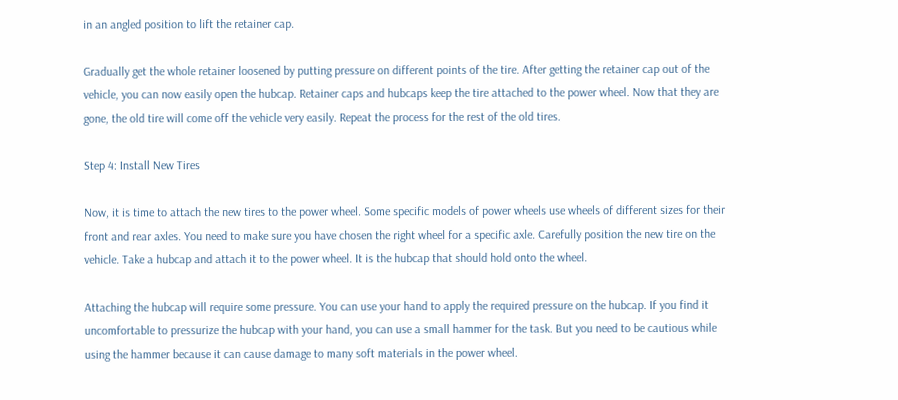in an angled position to lift the retainer cap.

Gradually get the whole retainer loosened by putting pressure on different points of the tire. After getting the retainer cap out of the vehicle, you can now easily open the hubcap. Retainer caps and hubcaps keep the tire attached to the power wheel. Now that they are gone, the old tire will come off the vehicle very easily. Repeat the process for the rest of the old tires.

Step 4: Install New Tires

Now, it is time to attach the new tires to the power wheel. Some specific models of power wheels use wheels of different sizes for their front and rear axles. You need to make sure you have chosen the right wheel for a specific axle. Carefully position the new tire on the vehicle. Take a hubcap and attach it to the power wheel. It is the hubcap that should hold onto the wheel.

Attaching the hubcap will require some pressure. You can use your hand to apply the required pressure on the hubcap. If you find it uncomfortable to pressurize the hubcap with your hand, you can use a small hammer for the task. But you need to be cautious while using the hammer because it can cause damage to many soft materials in the power wheel.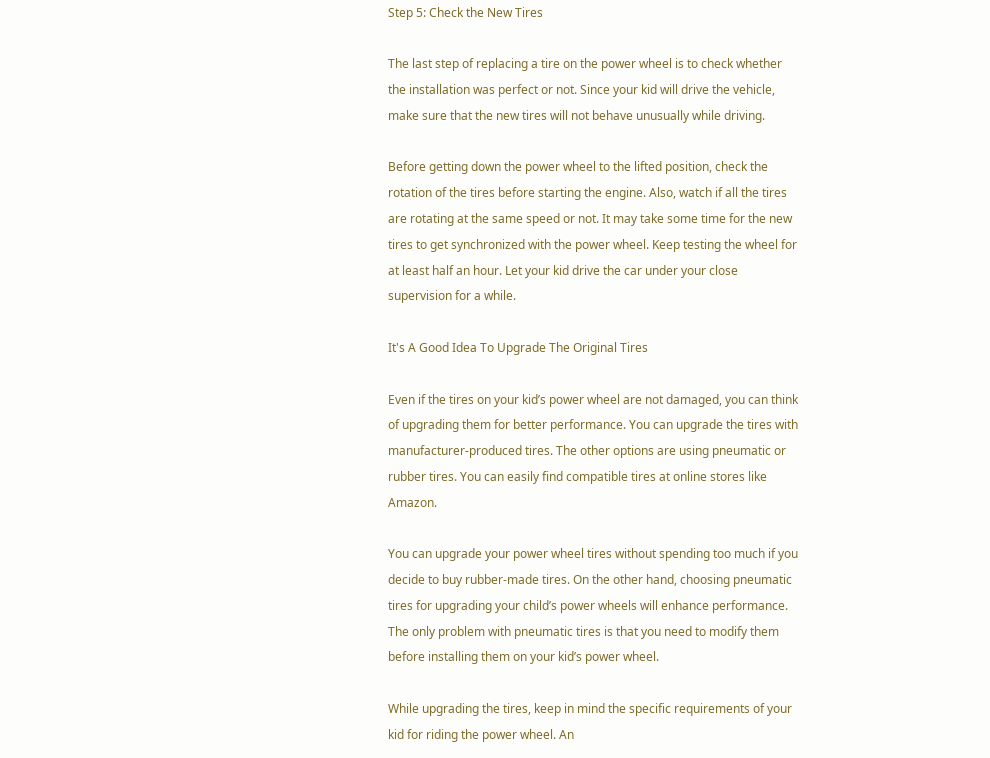Step 5: Check the New Tires

The last step of replacing a tire on the power wheel is to check whether the installation was perfect or not. Since your kid will drive the vehicle, make sure that the new tires will not behave unusually while driving.

Before getting down the power wheel to the lifted position, check the rotation of the tires before starting the engine. Also, watch if all the tires are rotating at the same speed or not. It may take some time for the new tires to get synchronized with the power wheel. Keep testing the wheel for at least half an hour. Let your kid drive the car under your close supervision for a while.

It's A Good Idea To Upgrade The Original Tires

Even if the tires on your kid’s power wheel are not damaged, you can think of upgrading them for better performance. You can upgrade the tires with manufacturer-produced tires. The other options are using pneumatic or rubber tires. You can easily find compatible tires at online stores like Amazon.

You can upgrade your power wheel tires without spending too much if you decide to buy rubber-made tires. On the other hand, choosing pneumatic tires for upgrading your child’s power wheels will enhance performance. The only problem with pneumatic tires is that you need to modify them before installing them on your kid’s power wheel.

While upgrading the tires, keep in mind the specific requirements of your kid for riding the power wheel. An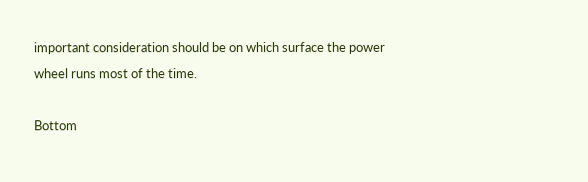important consideration should be on which surface the power wheel runs most of the time.

Bottom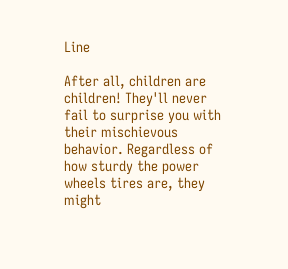Line

After all, children are children! They'll never fail to surprise you with their mischievous behavior. Regardless of how sturdy the power wheels tires are, they might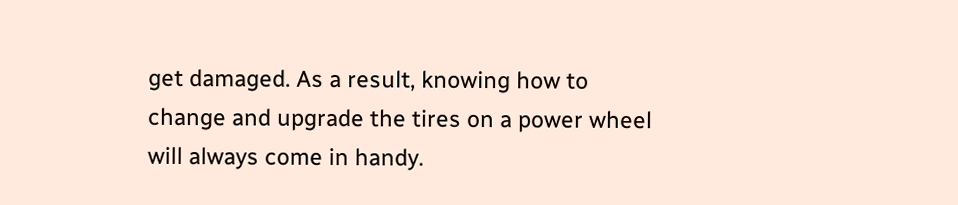get damaged. As a result, knowing how to change and upgrade the tires on a power wheel will always come in handy.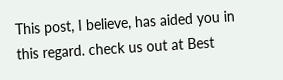This post, I believe, has aided you in this regard. check us out at Best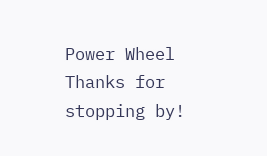Power Wheel Thanks for stopping by!